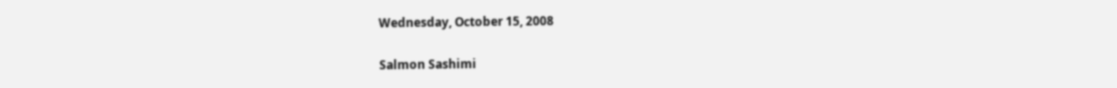Wednesday, October 15, 2008

Salmon Sashimi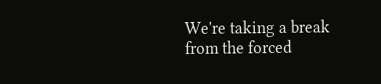We're taking a break from the forced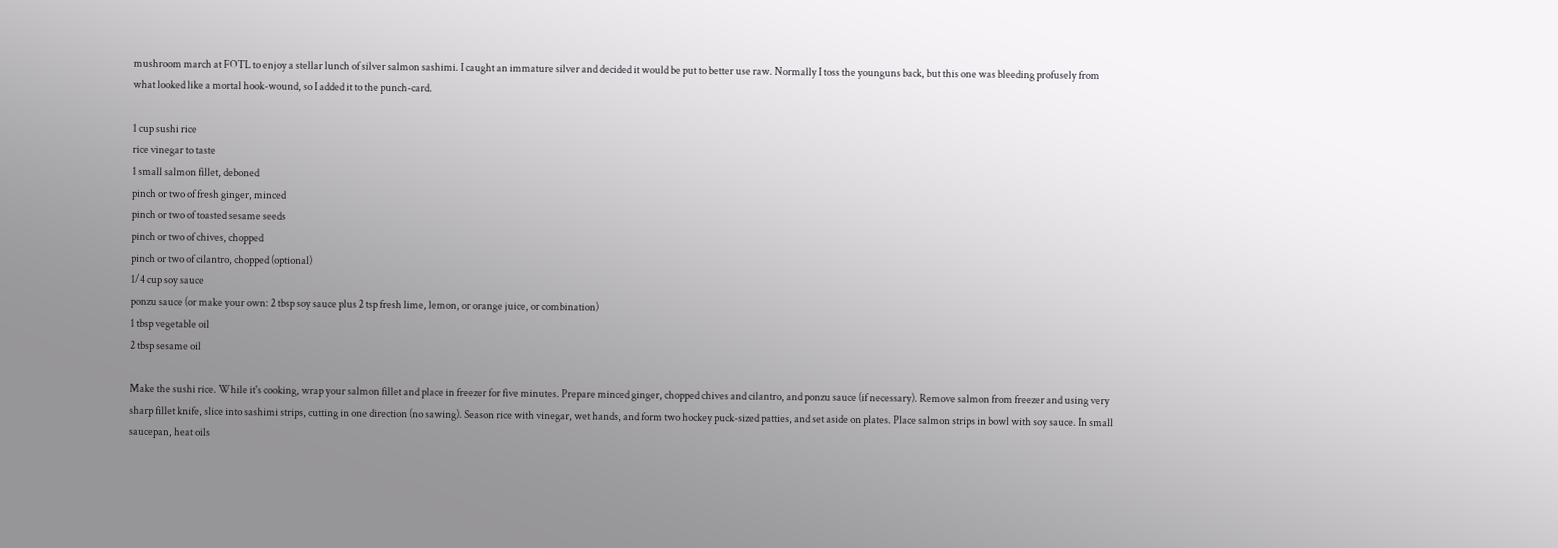mushroom march at FOTL to enjoy a stellar lunch of silver salmon sashimi. I caught an immature silver and decided it would be put to better use raw. Normally I toss the younguns back, but this one was bleeding profusely from what looked like a mortal hook-wound, so I added it to the punch-card.

1 cup sushi rice
rice vinegar to taste
1 small salmon fillet, deboned
pinch or two of fresh ginger, minced
pinch or two of toasted sesame seeds
pinch or two of chives, chopped
pinch or two of cilantro, chopped (optional)
1/4 cup soy sauce
ponzu sauce (or make your own: 2 tbsp soy sauce plus 2 tsp fresh lime, lemon, or orange juice, or combination)
1 tbsp vegetable oil
2 tbsp sesame oil

Make the sushi rice. While it's cooking, wrap your salmon fillet and place in freezer for five minutes. Prepare minced ginger, chopped chives and cilantro, and ponzu sauce (if necessary). Remove salmon from freezer and using very sharp fillet knife, slice into sashimi strips, cutting in one direction (no sawing). Season rice with vinegar, wet hands, and form two hockey puck-sized patties, and set aside on plates. Place salmon strips in bowl with soy sauce. In small saucepan, heat oils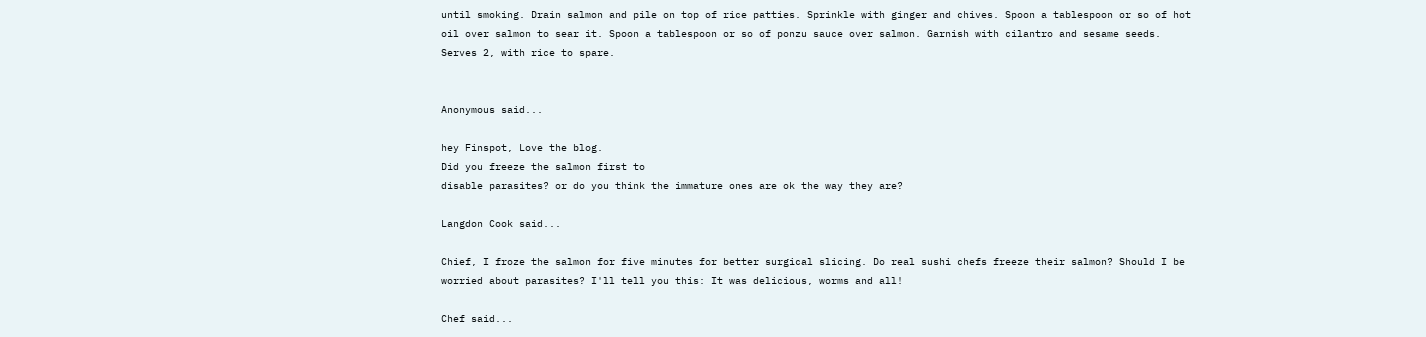until smoking. Drain salmon and pile on top of rice patties. Sprinkle with ginger and chives. Spoon a tablespoon or so of hot oil over salmon to sear it. Spoon a tablespoon or so of ponzu sauce over salmon. Garnish with cilantro and sesame seeds. Serves 2, with rice to spare.


Anonymous said...

hey Finspot, Love the blog.
Did you freeze the salmon first to
disable parasites? or do you think the immature ones are ok the way they are?

Langdon Cook said...

Chief, I froze the salmon for five minutes for better surgical slicing. Do real sushi chefs freeze their salmon? Should I be worried about parasites? I'll tell you this: It was delicious, worms and all!

Chef said...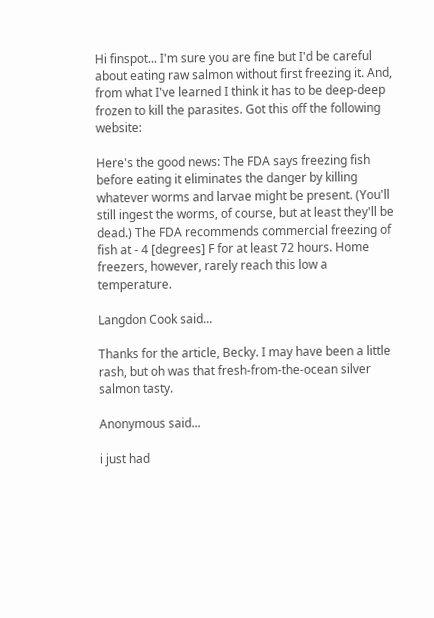Hi finspot... I'm sure you are fine but I'd be careful about eating raw salmon without first freezing it. And, from what I've learned I think it has to be deep-deep frozen to kill the parasites. Got this off the following website:

Here's the good news: The FDA says freezing fish before eating it eliminates the danger by killing whatever worms and larvae might be present. (You'll still ingest the worms, of course, but at least they'll be dead.) The FDA recommends commercial freezing of fish at - 4 [degrees] F for at least 72 hours. Home freezers, however, rarely reach this low a temperature.

Langdon Cook said...

Thanks for the article, Becky. I may have been a little rash, but oh was that fresh-from-the-ocean silver salmon tasty.

Anonymous said...

i just had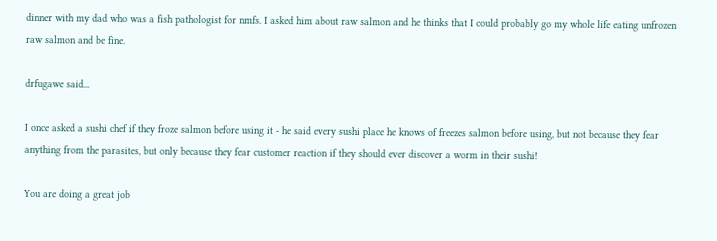dinner with my dad who was a fish pathologist for nmfs. I asked him about raw salmon and he thinks that I could probably go my whole life eating unfrozen raw salmon and be fine.

drfugawe said...

I once asked a sushi chef if they froze salmon before using it - he said every sushi place he knows of freezes salmon before using, but not because they fear anything from the parasites, but only because they fear customer reaction if they should ever discover a worm in their sushi!

You are doing a great job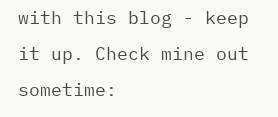with this blog - keep it up. Check mine out sometime: